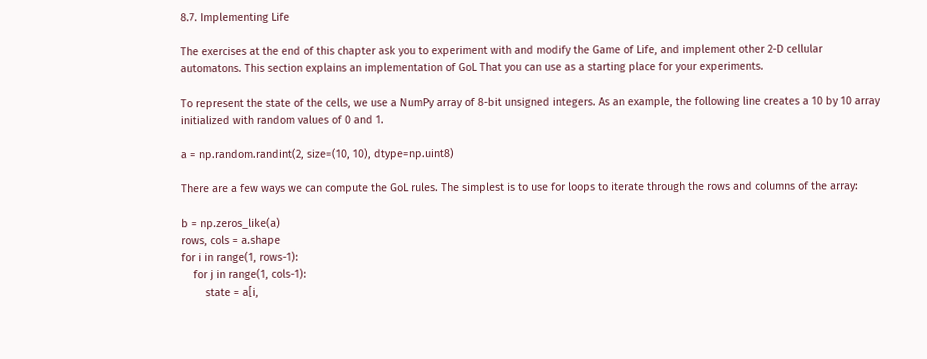8.7. Implementing Life

The exercises at the end of this chapter ask you to experiment with and modify the Game of Life, and implement other 2-D cellular automatons. This section explains an implementation of GoL That you can use as a starting place for your experiments.

To represent the state of the cells, we use a NumPy array of 8-bit unsigned integers. As an example, the following line creates a 10 by 10 array initialized with random values of 0 and 1.

a = np.random.randint(2, size=(10, 10), dtype=np.uint8)

There are a few ways we can compute the GoL rules. The simplest is to use for loops to iterate through the rows and columns of the array:

b = np.zeros_like(a)
rows, cols = a.shape
for i in range(1, rows-1):
    for j in range(1, cols-1):
        state = a[i,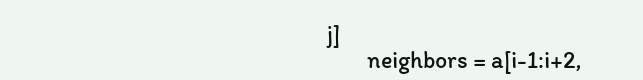j]
        neighbors = a[i-1:i+2,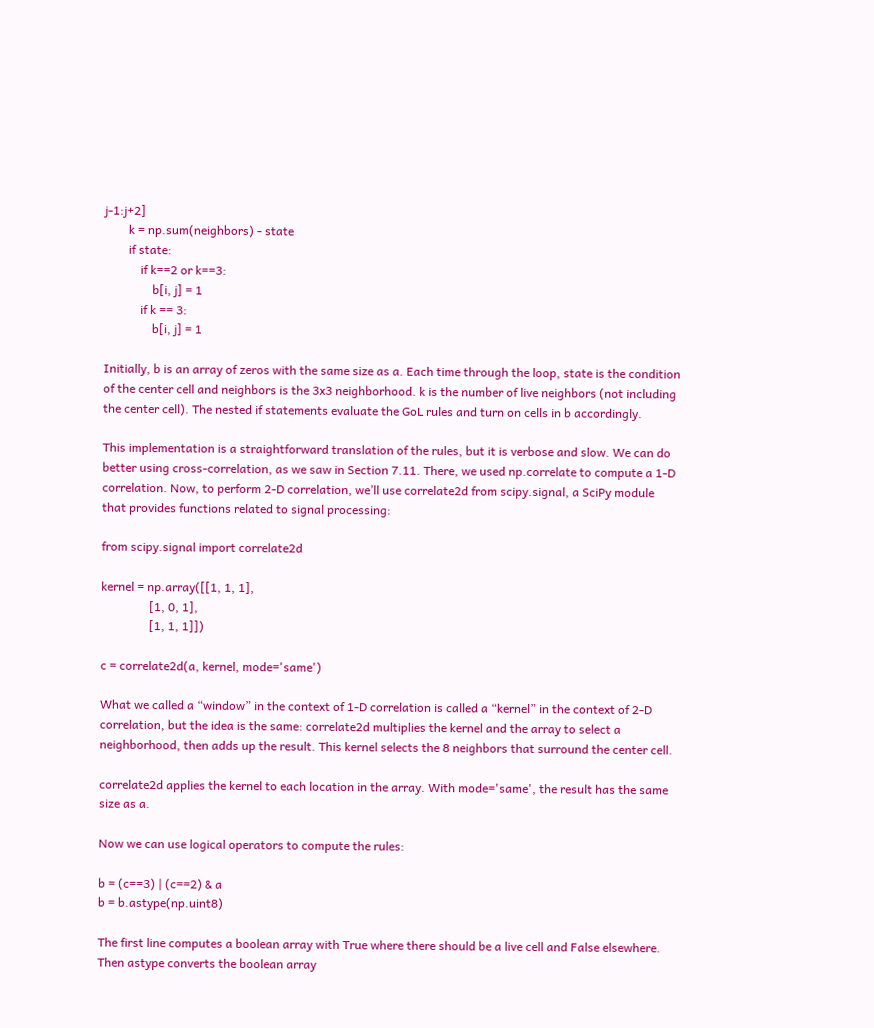j-1:j+2]
        k = np.sum(neighbors) - state
        if state:
            if k==2 or k==3:
                b[i, j] = 1
            if k == 3:
                b[i, j] = 1

Initially, b is an array of zeros with the same size as a. Each time through the loop, state is the condition of the center cell and neighbors is the 3x3 neighborhood. k is the number of live neighbors (not including the center cell). The nested if statements evaluate the GoL rules and turn on cells in b accordingly.

This implementation is a straightforward translation of the rules, but it is verbose and slow. We can do better using cross-correlation, as we saw in Section 7.11. There, we used np.correlate to compute a 1-D correlation. Now, to perform 2-D correlation, we’ll use correlate2d from scipy.signal, a SciPy module that provides functions related to signal processing:

from scipy.signal import correlate2d

kernel = np.array([[1, 1, 1],
                [1, 0, 1],
                [1, 1, 1]])

c = correlate2d(a, kernel, mode='same')

What we called a “window” in the context of 1-D correlation is called a “kernel” in the context of 2-D correlation, but the idea is the same: correlate2d multiplies the kernel and the array to select a neighborhood, then adds up the result. This kernel selects the 8 neighbors that surround the center cell.

correlate2d applies the kernel to each location in the array. With mode='same', the result has the same size as a.

Now we can use logical operators to compute the rules:

b = (c==3) | (c==2) & a
b = b.astype(np.uint8)

The first line computes a boolean array with True where there should be a live cell and False elsewhere. Then astype converts the boolean array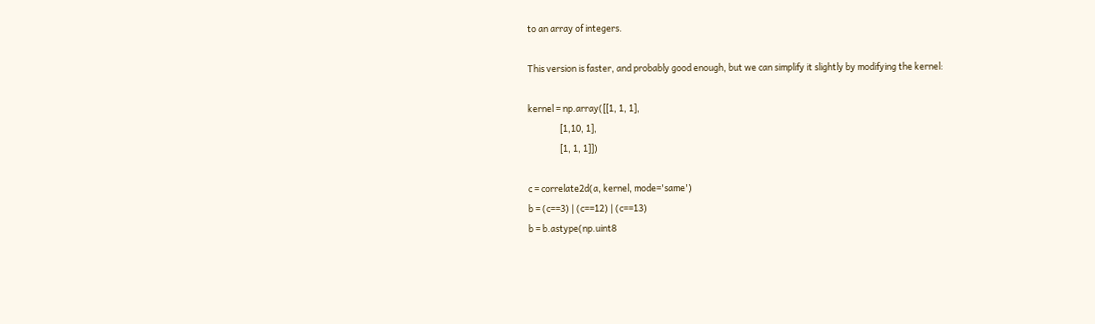to an array of integers.

This version is faster, and probably good enough, but we can simplify it slightly by modifying the kernel:

kernel = np.array([[1, 1, 1],
                [1,10, 1],
                [1, 1, 1]])

c = correlate2d(a, kernel, mode='same')
b = (c==3) | (c==12) | (c==13)
b = b.astype(np.uint8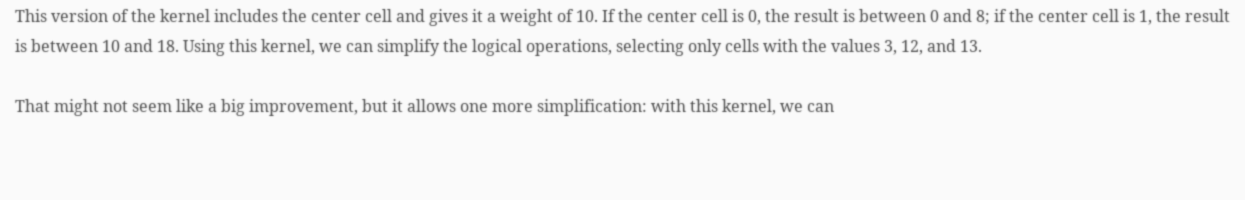This version of the kernel includes the center cell and gives it a weight of 10. If the center cell is 0, the result is between 0 and 8; if the center cell is 1, the result is between 10 and 18. Using this kernel, we can simplify the logical operations, selecting only cells with the values 3, 12, and 13.

That might not seem like a big improvement, but it allows one more simplification: with this kernel, we can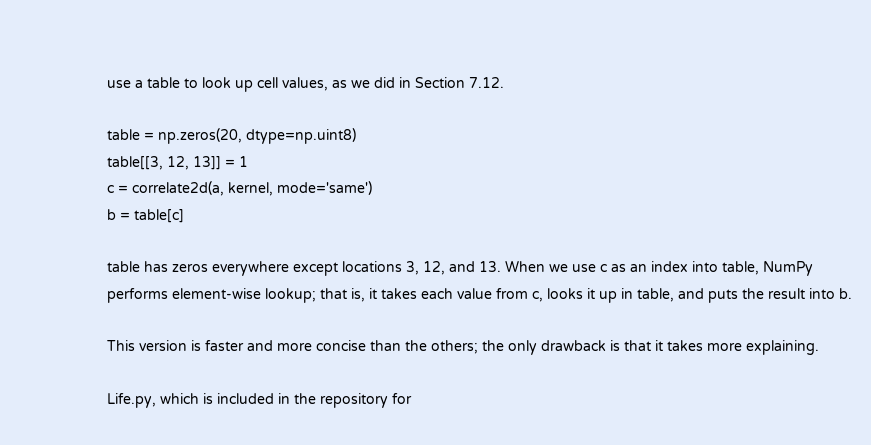use a table to look up cell values, as we did in Section 7.12.

table = np.zeros(20, dtype=np.uint8)
table[[3, 12, 13]] = 1
c = correlate2d(a, kernel, mode='same')
b = table[c]

table has zeros everywhere except locations 3, 12, and 13. When we use c as an index into table, NumPy performs element-wise lookup; that is, it takes each value from c, looks it up in table, and puts the result into b.

This version is faster and more concise than the others; the only drawback is that it takes more explaining.

Life.py, which is included in the repository for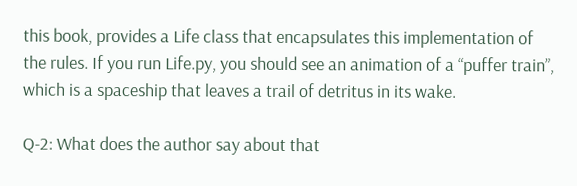this book, provides a Life class that encapsulates this implementation of the rules. If you run Life.py, you should see an animation of a “puffer train”, which is a spaceship that leaves a trail of detritus in its wake.

Q-2: What does the author say about that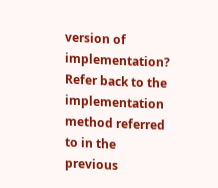version of implementation? Refer back to the implementation method referred to in the previous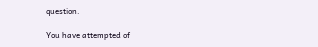question.

You have attempted of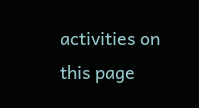activities on this page